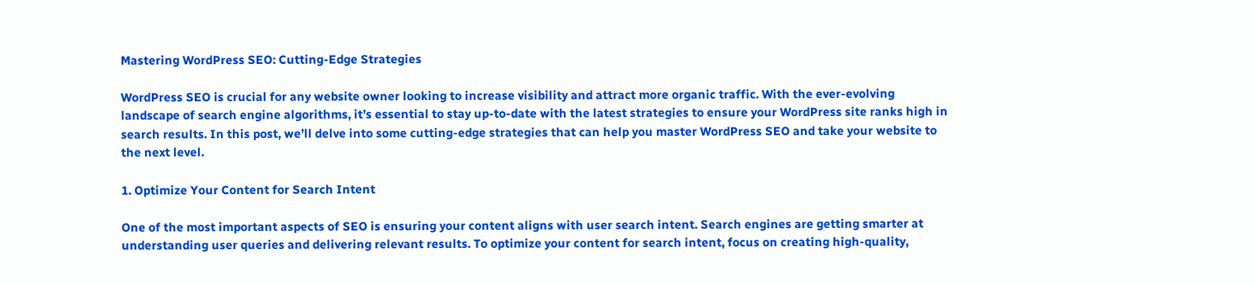Mastering WordPress SEO: Cutting-Edge Strategies

WordPress SEO is crucial for any website owner looking to increase visibility and attract more organic traffic. With the ever-evolving landscape of search engine algorithms, it’s essential to stay up-to-date with the latest strategies to ensure your WordPress site ranks high in search results. In this post, we’ll delve into some cutting-edge strategies that can help you master WordPress SEO and take your website to the next level.

1. Optimize Your Content for Search Intent

One of the most important aspects of SEO is ensuring your content aligns with user search intent. Search engines are getting smarter at understanding user queries and delivering relevant results. To optimize your content for search intent, focus on creating high-quality,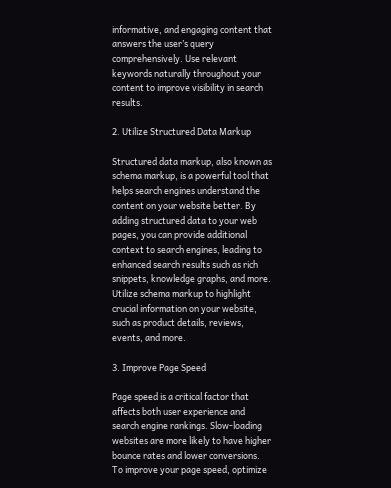informative, and engaging content that answers the user’s query comprehensively. Use relevant keywords naturally throughout your content to improve visibility in search results.

2. Utilize Structured Data Markup

Structured data markup, also known as schema markup, is a powerful tool that helps search engines understand the content on your website better. By adding structured data to your web pages, you can provide additional context to search engines, leading to enhanced search results such as rich snippets, knowledge graphs, and more. Utilize schema markup to highlight crucial information on your website, such as product details, reviews, events, and more.

3. Improve Page Speed

Page speed is a critical factor that affects both user experience and search engine rankings. Slow-loading websites are more likely to have higher bounce rates and lower conversions. To improve your page speed, optimize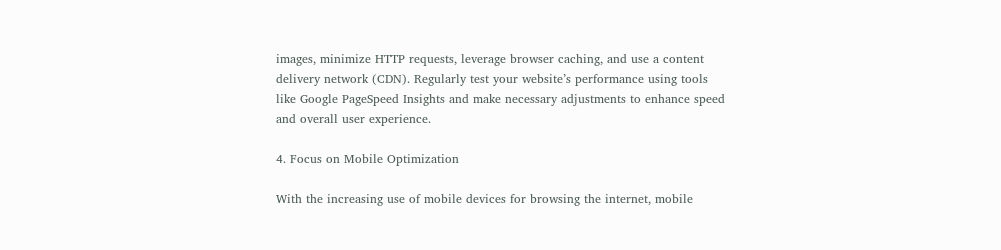images, minimize HTTP requests, leverage browser caching, and use a content delivery network (CDN). Regularly test your website’s performance using tools like Google PageSpeed Insights and make necessary adjustments to enhance speed and overall user experience.

4. Focus on Mobile Optimization

With the increasing use of mobile devices for browsing the internet, mobile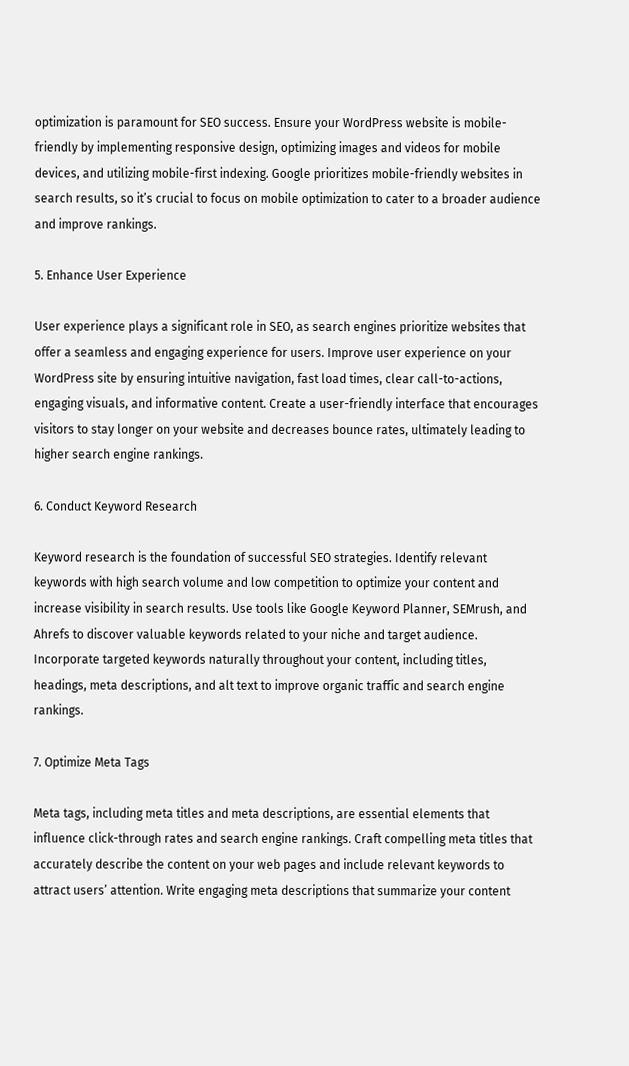optimization is paramount for SEO success. Ensure your WordPress website is mobile-friendly by implementing responsive design, optimizing images and videos for mobile devices, and utilizing mobile-first indexing. Google prioritizes mobile-friendly websites in search results, so it’s crucial to focus on mobile optimization to cater to a broader audience and improve rankings.

5. Enhance User Experience

User experience plays a significant role in SEO, as search engines prioritize websites that offer a seamless and engaging experience for users. Improve user experience on your WordPress site by ensuring intuitive navigation, fast load times, clear call-to-actions, engaging visuals, and informative content. Create a user-friendly interface that encourages visitors to stay longer on your website and decreases bounce rates, ultimately leading to higher search engine rankings.

6. Conduct Keyword Research

Keyword research is the foundation of successful SEO strategies. Identify relevant keywords with high search volume and low competition to optimize your content and increase visibility in search results. Use tools like Google Keyword Planner, SEMrush, and Ahrefs to discover valuable keywords related to your niche and target audience. Incorporate targeted keywords naturally throughout your content, including titles, headings, meta descriptions, and alt text to improve organic traffic and search engine rankings.

7. Optimize Meta Tags

Meta tags, including meta titles and meta descriptions, are essential elements that influence click-through rates and search engine rankings. Craft compelling meta titles that accurately describe the content on your web pages and include relevant keywords to attract users’ attention. Write engaging meta descriptions that summarize your content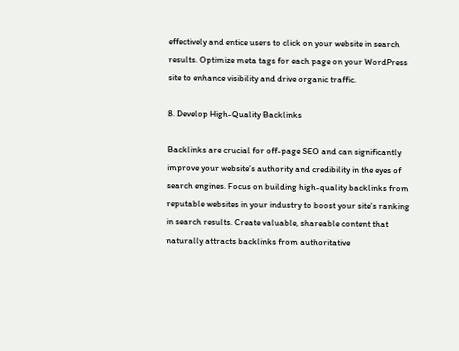effectively and entice users to click on your website in search results. Optimize meta tags for each page on your WordPress site to enhance visibility and drive organic traffic.

8. Develop High-Quality Backlinks

Backlinks are crucial for off-page SEO and can significantly improve your website’s authority and credibility in the eyes of search engines. Focus on building high-quality backlinks from reputable websites in your industry to boost your site’s ranking in search results. Create valuable, shareable content that naturally attracts backlinks from authoritative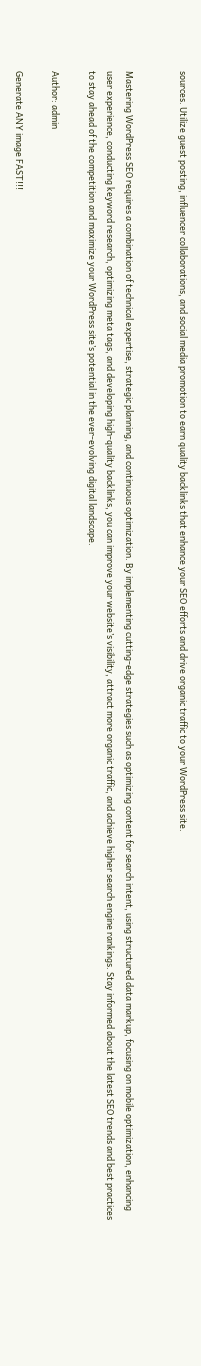sources. Utilize guest posting, influencer collaborations, and social media promotion to earn quality backlinks that enhance your SEO efforts and drive organic traffic to your WordPress site.


Mastering WordPress SEO requires a combination of technical expertise, strategic planning, and continuous optimization. By implementing cutting-edge strategies such as optimizing content for search intent, using structured data markup, focusing on mobile optimization, enhancing user experience, conducting keyword research, optimizing meta tags, and developing high-quality backlinks, you can improve your website’s visibility, attract more organic traffic, and achieve higher search engine rankings. Stay informed about the latest SEO trends and best practices to stay ahead of the competition and maximize your WordPress site’s potential in the ever-evolving digital landscape.

Author: admin

Generate ANY image FAST!!!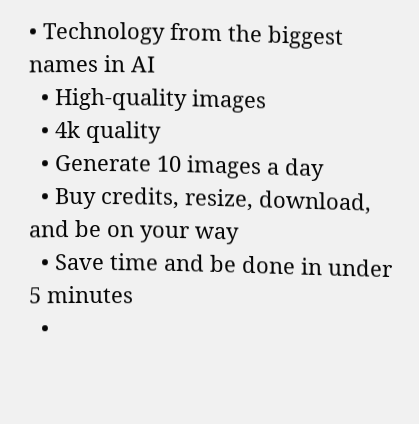• Technology from the biggest names in AI
  • High-quality images
  • 4k quality
  • Generate 10 images a day
  • Buy credits, resize, download, and be on your way
  • Save time and be done in under 5 minutes
  •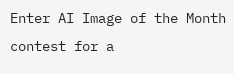Enter AI Image of the Month contest for a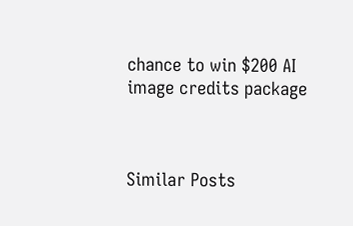chance to win $200 AI image credits package



Similar Posts